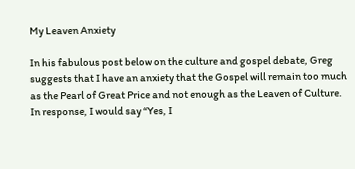My Leaven Anxiety

In his fabulous post below on the culture and gospel debate, Greg suggests that I have an anxiety that the Gospel will remain too much as the Pearl of Great Price and not enough as the Leaven of Culture. In response, I would say “Yes, I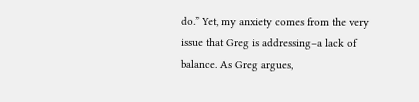do.” Yet, my anxiety comes from the very issue that Greg is addressing–a lack of balance. As Greg argues,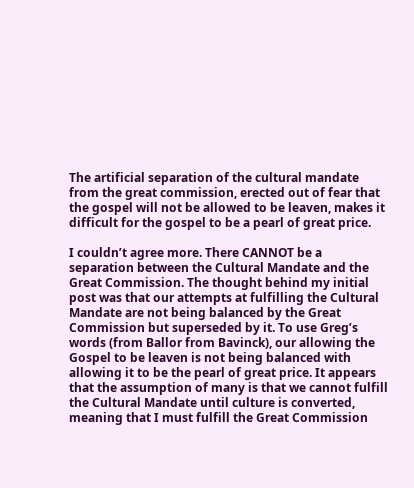The artificial separation of the cultural mandate from the great commission, erected out of fear that the gospel will not be allowed to be leaven, makes it difficult for the gospel to be a pearl of great price.

I couldn’t agree more. There CANNOT be a separation between the Cultural Mandate and the Great Commission. The thought behind my initial post was that our attempts at fulfilling the Cultural Mandate are not being balanced by the Great Commission but superseded by it. To use Greg’s words (from Ballor from Bavinck), our allowing the  Gospel to be leaven is not being balanced with allowing it to be the pearl of great price. It appears that the assumption of many is that we cannot fulfill the Cultural Mandate until culture is converted, meaning that I must fulfill the Great Commission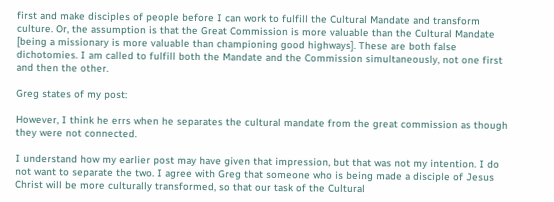first and make disciples of people before I can work to fulfill the Cultural Mandate and transform culture. Or, the assumption is that the Great Commission is more valuable than the Cultural Mandate [being a missionary is more valuable than championing good highways]. These are both false dichotomies. I am called to fulfill both the Mandate and the Commission simultaneously, not one first and then the other.

Greg states of my post:

However, I think he errs when he separates the cultural mandate from the great commission as though they were not connected.

I understand how my earlier post may have given that impression, but that was not my intention. I do not want to separate the two. I agree with Greg that someone who is being made a disciple of Jesus Christ will be more culturally transformed, so that our task of the Cultural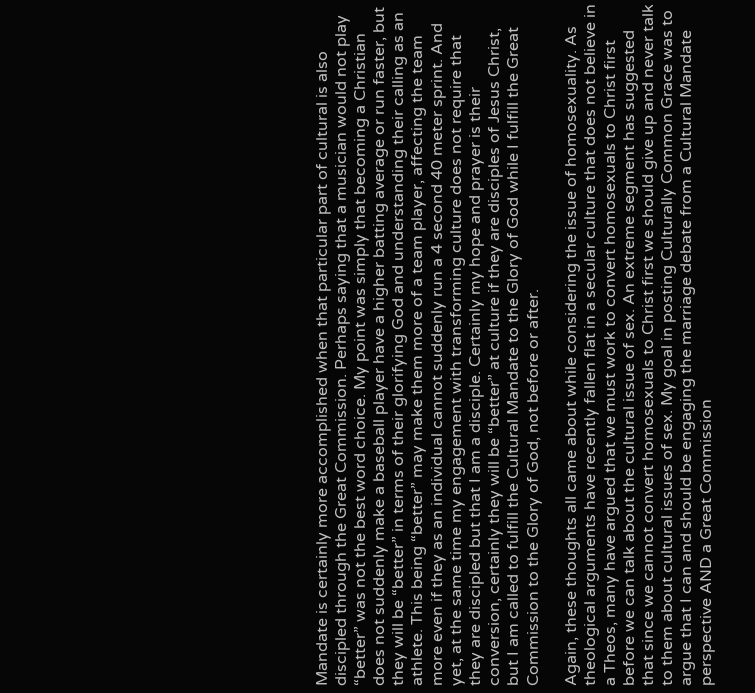Mandate is certainly more accomplished when that particular part of cultural is also discipled through the Great Commission. Perhaps saying that a musician would not play “better” was not the best word choice. My point was simply that becoming a Christian does not suddenly make a baseball player have a higher batting average or run faster, but they will be “better” in terms of their glorifying God and understanding their calling as an athlete. This being “better” may make them more of a team player, affecting the team more even if they as an individual cannot suddenly run a 4 second 40 meter sprint. And yet, at the same time my engagement with transforming culture does not require that they are discipled but that I am a disciple. Certainly my hope and prayer is their conversion, certainly they will be “better” at culture if they are disciples of Jesus Christ, but I am called to fulfill the Cultural Mandate to the Glory of God while I fulfill the Great Commission to the Glory of God, not before or after.

Again, these thoughts all came about while considering the issue of homosexuality. As theological arguments have recently fallen flat in a secular culture that does not believe in a Theos, many have argued that we must work to convert homosexuals to Christ first before we can talk about the cultural issue of sex. An extreme segment has suggested that since we cannot convert homosexuals to Christ first we should give up and never talk to them about cultural issues of sex. My goal in posting Culturally Common Grace was to argue that I can and should be engaging the marriage debate from a Cultural Mandate perspective AND a Great Commission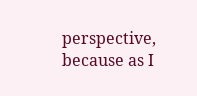perspective, because as I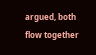argued, both flow together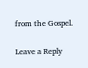from the Gospel.

Leave a Reply